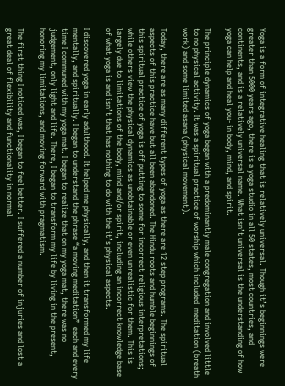Yoga is a form of integrative healing that is relatively universal. Though it’s beginnings were greater than 5000 years ago, there is a yoga studio in all 50 states, most countries, and continents, and is a relatively universal name. What isn’t universal is the understanding of how yoga can help and heal you- in body, mind, and spirit.

The principle dynamics of yoga began with a predominantly male congregation and involved little to no physical activity. It was a spiritual practice of worship which included  meditation (breath work) and some limited asana (physical movement).

Today, there are as many different types of yoga as there are 12 step programs. The spiritual aspects of this practice have but all been abandoned. The Hindu roots and humble beginnings of this spiritual practice of yoga is off putting to some for incorrect religious interpretations; while others view the physical dynamics as unobtainable or even unrealistic for them. This is largely due to limitations of the body, mind and/or spirit, including an incorrect knowledge base of what yoga is and isn’t that has nothing to do with the it’s physical aspects.

I discovered yoga in early adulthood. It helped me physically, and then it transformed my life mentally, and spiritually. I began to understand the phrase “a moving meditation”  each and every time I communed with my yoga mat. I began to realize that on my yoga mat, there was no judgement, only light and life. There, I began to transform my life by living in the present, honoring my limitations, and moving forward with pragmatism.

The first thing I noticed was, I began to feel better. I suffered a number of injuries and lost a great deal of flexibility and functionality in normal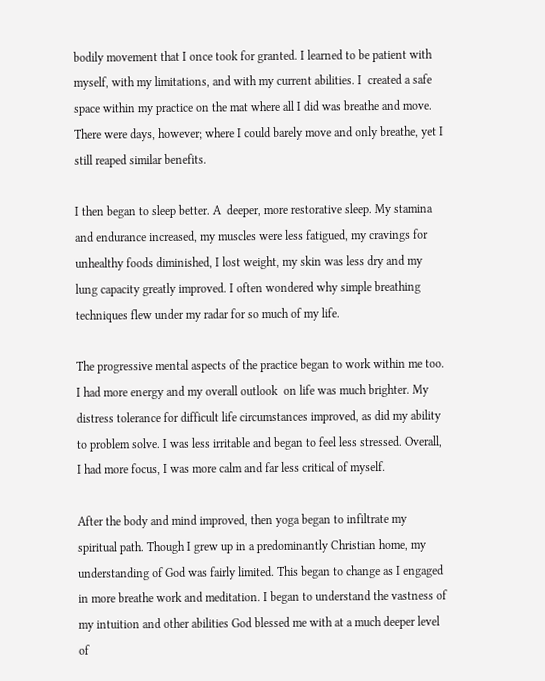bodily movement that I once took for granted. I learned to be patient with myself, with my limitations, and with my current abilities. I  created a safe space within my practice on the mat where all I did was breathe and move. There were days, however; where I could barely move and only breathe, yet I still reaped similar benefits.

I then began to sleep better. A  deeper, more restorative sleep. My stamina and endurance increased, my muscles were less fatigued, my cravings for unhealthy foods diminished, I lost weight, my skin was less dry and my lung capacity greatly improved. I often wondered why simple breathing techniques flew under my radar for so much of my life.

The progressive mental aspects of the practice began to work within me too. I had more energy and my overall outlook  on life was much brighter. My distress tolerance for difficult life circumstances improved, as did my ability to problem solve. I was less irritable and began to feel less stressed. Overall, I had more focus, I was more calm and far less critical of myself.

After the body and mind improved, then yoga began to infiltrate my spiritual path. Though I grew up in a predominantly Christian home, my understanding of God was fairly limited. This began to change as I engaged in more breathe work and meditation. I began to understand the vastness of my intuition and other abilities God blessed me with at a much deeper level of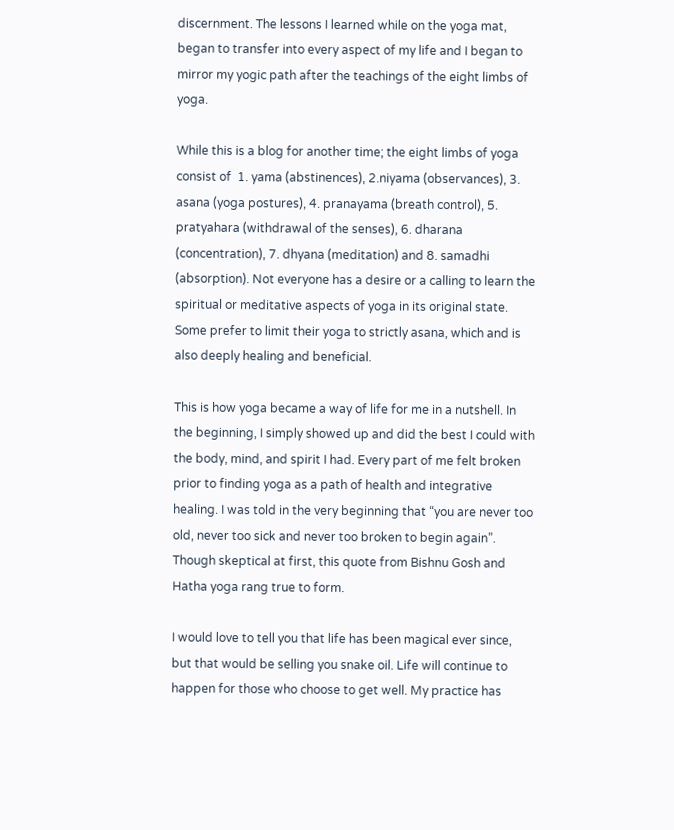discernment. The lessons I learned while on the yoga mat, began to transfer into every aspect of my life and I began to mirror my yogic path after the teachings of the eight limbs of yoga.

While this is a blog for another time; the eight limbs of yoga consist of  1. yama (abstinences), 2.niyama (observances), 3. asana (yoga postures), 4. pranayama (breath control), 5. pratyahara (withdrawal of the senses), 6. dharana (concentration), 7. dhyana (meditation) and 8. samadhi (absorption). Not everyone has a desire or a calling to learn the spiritual or meditative aspects of yoga in its original state. Some prefer to limit their yoga to strictly asana, which and is also deeply healing and beneficial.

This is how yoga became a way of life for me in a nutshell. In the beginning, I simply showed up and did the best I could with the body, mind, and spirit I had. Every part of me felt broken prior to finding yoga as a path of health and integrative healing. I was told in the very beginning that “you are never too old, never too sick and never too broken to begin again”. Though skeptical at first, this quote from Bishnu Gosh and Hatha yoga rang true to form.

I would love to tell you that life has been magical ever since, but that would be selling you snake oil. Life will continue to happen for those who choose to get well. My practice has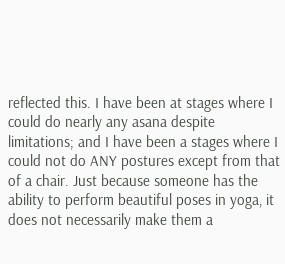reflected this. I have been at stages where I could do nearly any asana despite  limitations; and I have been a stages where I could not do ANY postures except from that of a chair. Just because someone has the ability to perform beautiful poses in yoga, it does not necessarily make them a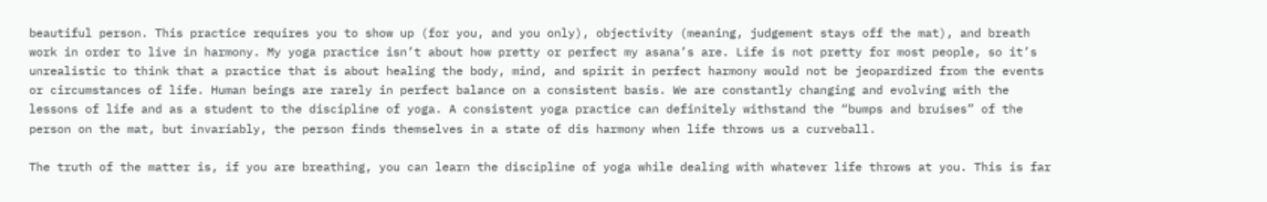beautiful person. This practice requires you to show up (for you, and you only), objectivity (meaning, judgement stays off the mat), and breath work in order to live in harmony. My yoga practice isn’t about how pretty or perfect my asana’s are. Life is not pretty for most people, so it’s unrealistic to think that a practice that is about healing the body, mind, and spirit in perfect harmony would not be jeopardized from the events or circumstances of life. Human beings are rarely in perfect balance on a consistent basis. We are constantly changing and evolving with the lessons of life and as a student to the discipline of yoga. A consistent yoga practice can definitely withstand the “bumps and bruises” of the person on the mat, but invariably, the person finds themselves in a state of dis harmony when life throws us a curveball.

The truth of the matter is, if you are breathing, you can learn the discipline of yoga while dealing with whatever life throws at you. This is far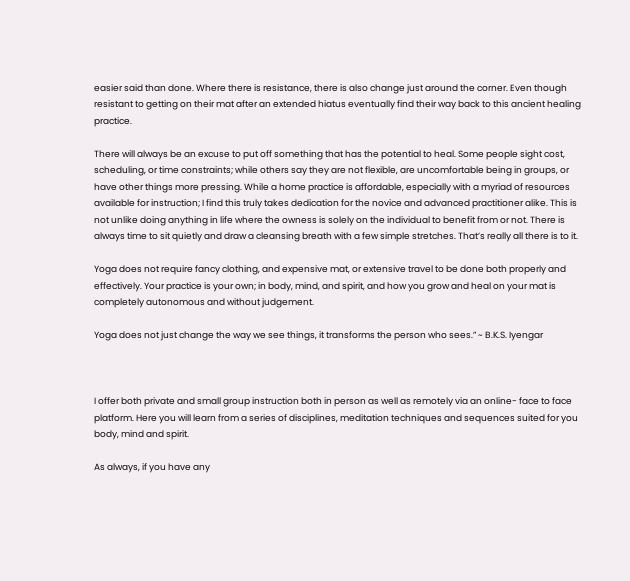easier said than done. Where there is resistance, there is also change just around the corner. Even though resistant to getting on their mat after an extended hiatus eventually find their way back to this ancient healing practice.

There will always be an excuse to put off something that has the potential to heal. Some people sight cost, scheduling, or time constraints; while others say they are not flexible, are uncomfortable being in groups, or have other things more pressing. While a home practice is affordable, especially with a myriad of resources available for instruction; I find this truly takes dedication for the novice and advanced practitioner alike. This is not unlike doing anything in life where the owness is solely on the individual to benefit from or not. There is always time to sit quietly and draw a cleansing breath with a few simple stretches. That’s really all there is to it.

Yoga does not require fancy clothing, and expensive mat, or extensive travel to be done both properly and effectively. Your practice is your own; in body, mind, and spirit, and how you grow and heal on your mat is completely autonomous and without judgement.

Yoga does not just change the way we see things, it transforms the person who sees.” ~ B.K.S. Iyengar



I offer both private and small group instruction both in person as well as remotely via an online- face to face platform. Here you will learn from a series of disciplines, meditation techniques and sequences suited for you body, mind and spirit.

As always, if you have any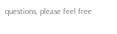questions, please feel free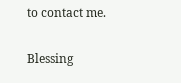to contact me.

Blessing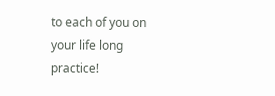to each of you on your life long practice!